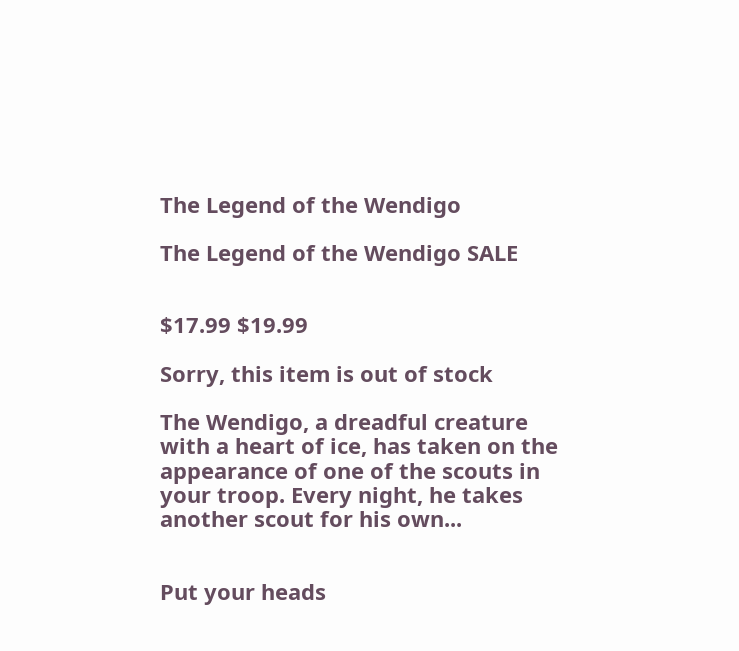The Legend of the Wendigo

The Legend of the Wendigo SALE


$17.99 $19.99

Sorry, this item is out of stock

The Wendigo, a dreadful creature with a heart of ice, has taken on the appearance of one of the scouts in your troop. Every night, he takes another scout for his own...


Put your heads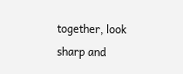together, look sharp and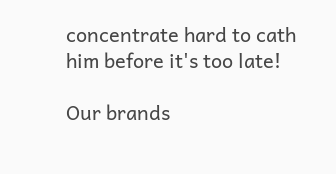concentrate hard to cath him before it's too late!

Our brands